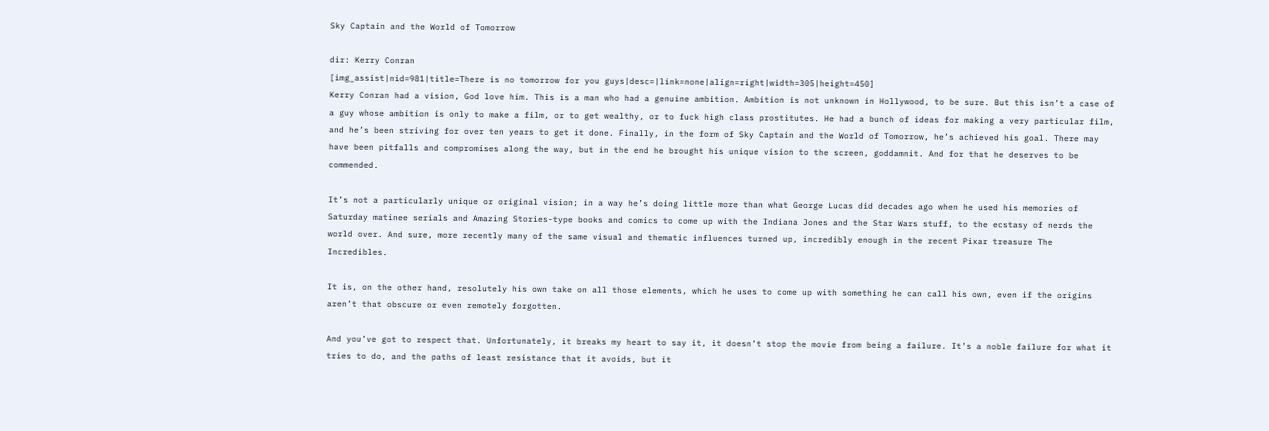Sky Captain and the World of Tomorrow

dir: Kerry Conran
[img_assist|nid=981|title=There is no tomorrow for you guys|desc=|link=none|align=right|width=305|height=450]
Kerry Conran had a vision, God love him. This is a man who had a genuine ambition. Ambition is not unknown in Hollywood, to be sure. But this isn’t a case of a guy whose ambition is only to make a film, or to get wealthy, or to fuck high class prostitutes. He had a bunch of ideas for making a very particular film, and he’s been striving for over ten years to get it done. Finally, in the form of Sky Captain and the World of Tomorrow, he’s achieved his goal. There may have been pitfalls and compromises along the way, but in the end he brought his unique vision to the screen, goddamnit. And for that he deserves to be commended.

It’s not a particularly unique or original vision; in a way he’s doing little more than what George Lucas did decades ago when he used his memories of Saturday matinee serials and Amazing Stories-type books and comics to come up with the Indiana Jones and the Star Wars stuff, to the ecstasy of nerds the world over. And sure, more recently many of the same visual and thematic influences turned up, incredibly enough in the recent Pixar treasure The Incredibles.

It is, on the other hand, resolutely his own take on all those elements, which he uses to come up with something he can call his own, even if the origins aren’t that obscure or even remotely forgotten.

And you’ve got to respect that. Unfortunately, it breaks my heart to say it, it doesn’t stop the movie from being a failure. It’s a noble failure for what it tries to do, and the paths of least resistance that it avoids, but it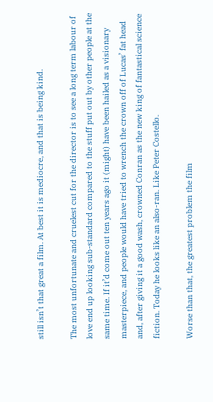still isn’t that great a film. At best it is mediocre, and that is being kind.

The most unfortunate and cruelest cut for the director is to see a long term labour of love end up looking sub-standard compared to the stuff put out by other people at the same time. If it’d come out ten years ago it (might) have been hailed as a visionary masterpiece, and people would have tried to wrench the crown off of Lucas’ fat head and, after giving it a good wash, crowned Conran as the new king of fantastical science fiction. Today he looks like an also-ran. Like Peter Costello.

Worse than that, the greatest problem the film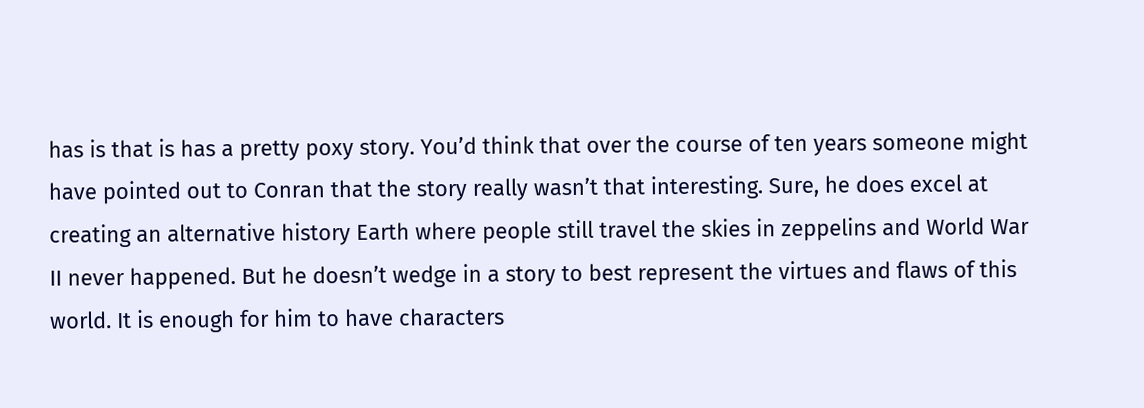has is that is has a pretty poxy story. You’d think that over the course of ten years someone might have pointed out to Conran that the story really wasn’t that interesting. Sure, he does excel at creating an alternative history Earth where people still travel the skies in zeppelins and World War II never happened. But he doesn’t wedge in a story to best represent the virtues and flaws of this world. It is enough for him to have characters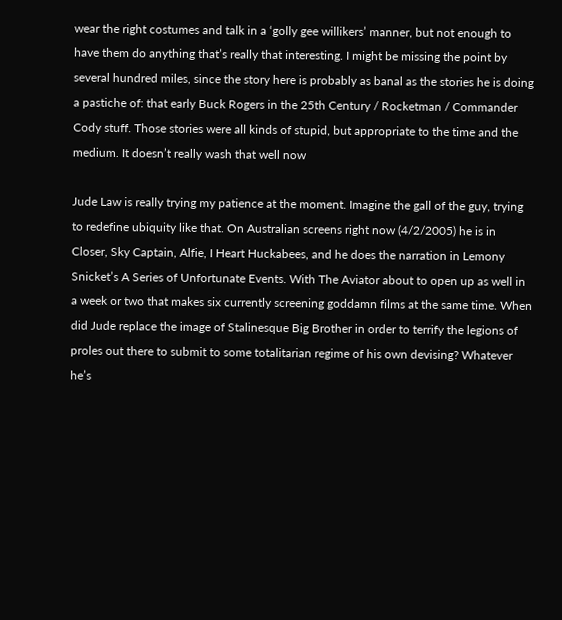wear the right costumes and talk in a ‘golly gee willikers’ manner, but not enough to have them do anything that’s really that interesting. I might be missing the point by several hundred miles, since the story here is probably as banal as the stories he is doing a pastiche of: that early Buck Rogers in the 25th Century / Rocketman / Commander Cody stuff. Those stories were all kinds of stupid, but appropriate to the time and the medium. It doesn’t really wash that well now

Jude Law is really trying my patience at the moment. Imagine the gall of the guy, trying to redefine ubiquity like that. On Australian screens right now (4/2/2005) he is in Closer, Sky Captain, Alfie, I Heart Huckabees, and he does the narration in Lemony Snicket’s A Series of Unfortunate Events. With The Aviator about to open up as well in a week or two that makes six currently screening goddamn films at the same time. When did Jude replace the image of Stalinesque Big Brother in order to terrify the legions of proles out there to submit to some totalitarian regime of his own devising? Whatever he’s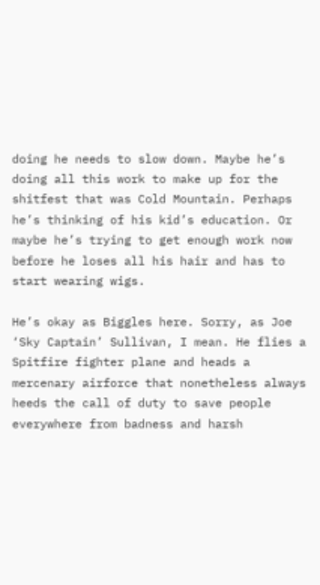doing he needs to slow down. Maybe he’s doing all this work to make up for the shitfest that was Cold Mountain. Perhaps he’s thinking of his kid’s education. Or maybe he’s trying to get enough work now before he loses all his hair and has to start wearing wigs.

He’s okay as Biggles here. Sorry, as Joe ‘Sky Captain’ Sullivan, I mean. He flies a Spitfire fighter plane and heads a mercenary airforce that nonetheless always heeds the call of duty to save people everywhere from badness and harsh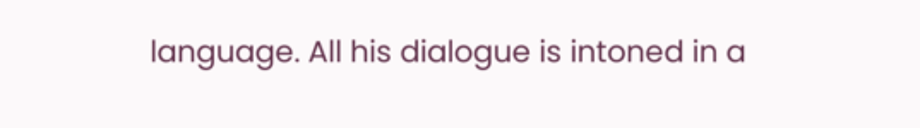language. All his dialogue is intoned in a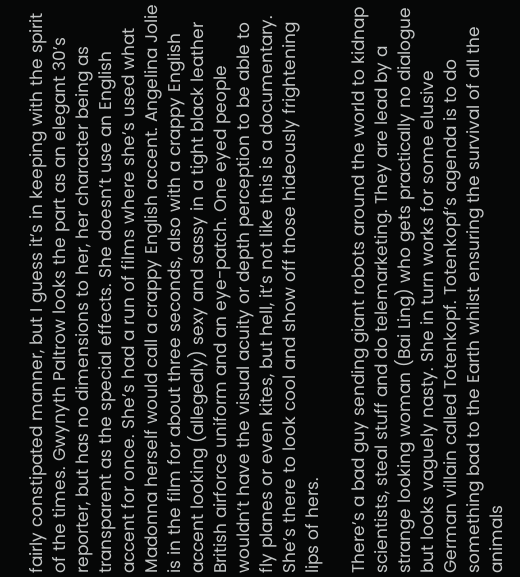fairly constipated manner, but I guess it’s in keeping with the spirit of the times. Gwynyth Paltrow looks the part as an elegant 30’s reporter, but has no dimensions to her, her character being as transparent as the special effects. She doesn’t use an English accent for once. She’s had a run of films where she’s used what Madonna herself would call a crappy English accent. Angelina Jolie is in the film for about three seconds, also with a crappy English accent looking (allegedly) sexy and sassy in a tight black leather British airforce uniform and an eye-patch. One eyed people wouldn’t have the visual acuity or depth perception to be able to fly planes or even kites, but hell, it’s not like this is a documentary. She’s there to look cool and show off those hideously frightening lips of hers.

There’s a bad guy sending giant robots around the world to kidnap scientists, steal stuff and do telemarketing. They are lead by a strange looking woman (Bai Ling) who gets practically no dialogue but looks vaguely nasty. She in turn works for some elusive German villain called Totenkopf. Totenkopf’s agenda is to do something bad to the Earth whilst ensuring the survival of all the animals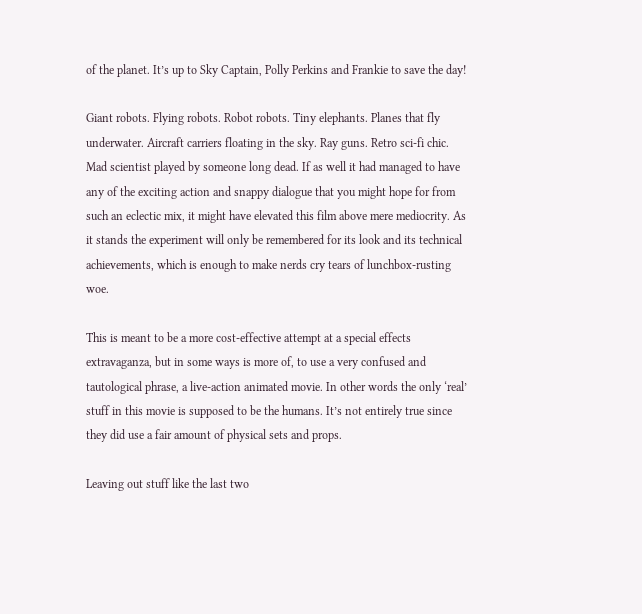of the planet. It’s up to Sky Captain, Polly Perkins and Frankie to save the day!

Giant robots. Flying robots. Robot robots. Tiny elephants. Planes that fly underwater. Aircraft carriers floating in the sky. Ray guns. Retro sci-fi chic. Mad scientist played by someone long dead. If as well it had managed to have any of the exciting action and snappy dialogue that you might hope for from such an eclectic mix, it might have elevated this film above mere mediocrity. As it stands the experiment will only be remembered for its look and its technical achievements, which is enough to make nerds cry tears of lunchbox-rusting woe.

This is meant to be a more cost-effective attempt at a special effects extravaganza, but in some ways is more of, to use a very confused and tautological phrase, a live-action animated movie. In other words the only ‘real’ stuff in this movie is supposed to be the humans. It’s not entirely true since they did use a fair amount of physical sets and props.

Leaving out stuff like the last two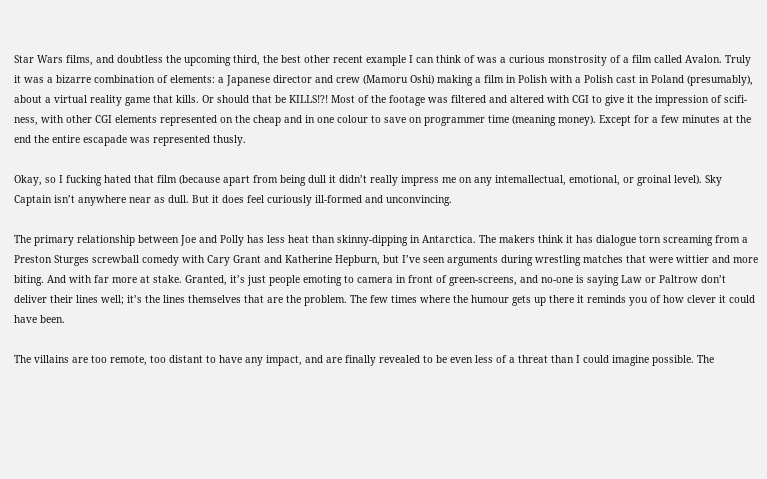Star Wars films, and doubtless the upcoming third, the best other recent example I can think of was a curious monstrosity of a film called Avalon. Truly it was a bizarre combination of elements: a Japanese director and crew (Mamoru Oshi) making a film in Polish with a Polish cast in Poland (presumably), about a virtual reality game that kills. Or should that be KILLS!?! Most of the footage was filtered and altered with CGI to give it the impression of scifi-ness, with other CGI elements represented on the cheap and in one colour to save on programmer time (meaning money). Except for a few minutes at the end the entire escapade was represented thusly.

Okay, so I fucking hated that film (because apart from being dull it didn’t really impress me on any intemallectual, emotional, or groinal level). Sky Captain isn’t anywhere near as dull. But it does feel curiously ill-formed and unconvincing.

The primary relationship between Joe and Polly has less heat than skinny-dipping in Antarctica. The makers think it has dialogue torn screaming from a Preston Sturges screwball comedy with Cary Grant and Katherine Hepburn, but I’ve seen arguments during wrestling matches that were wittier and more biting. And with far more at stake. Granted, it’s just people emoting to camera in front of green-screens, and no-one is saying Law or Paltrow don’t deliver their lines well; it’s the lines themselves that are the problem. The few times where the humour gets up there it reminds you of how clever it could have been.

The villains are too remote, too distant to have any impact, and are finally revealed to be even less of a threat than I could imagine possible. The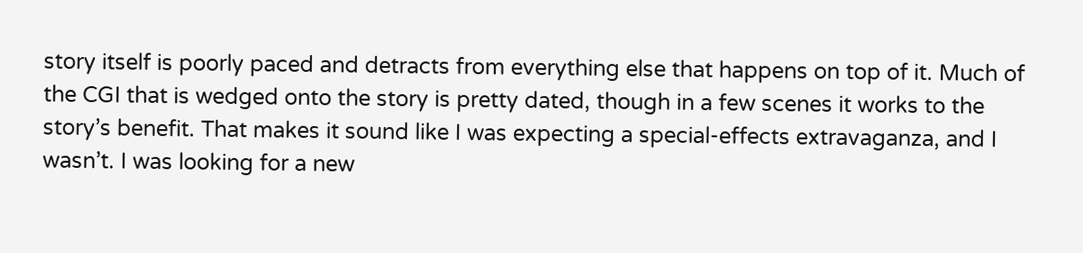story itself is poorly paced and detracts from everything else that happens on top of it. Much of the CGI that is wedged onto the story is pretty dated, though in a few scenes it works to the story’s benefit. That makes it sound like I was expecting a special-effects extravaganza, and I wasn’t. I was looking for a new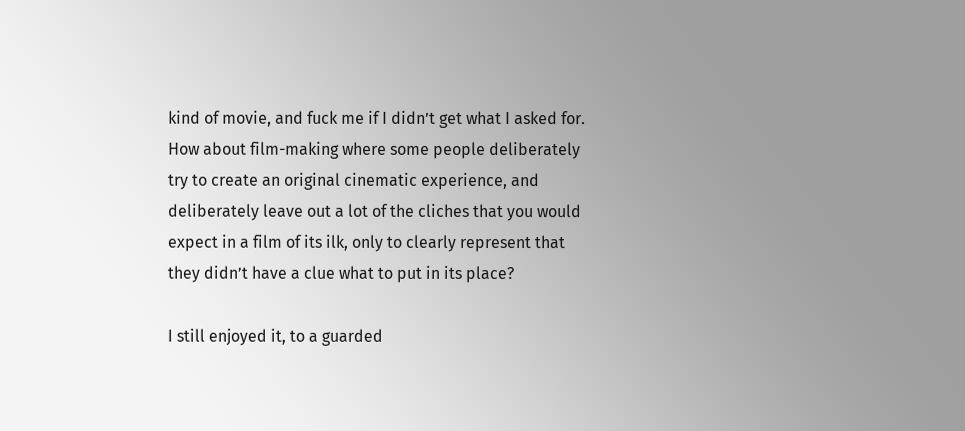kind of movie, and fuck me if I didn’t get what I asked for. How about film-making where some people deliberately try to create an original cinematic experience, and deliberately leave out a lot of the cliches that you would expect in a film of its ilk, only to clearly represent that they didn’t have a clue what to put in its place?

I still enjoyed it, to a guarded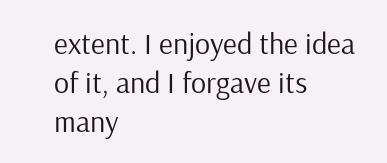extent. I enjoyed the idea of it, and I forgave its many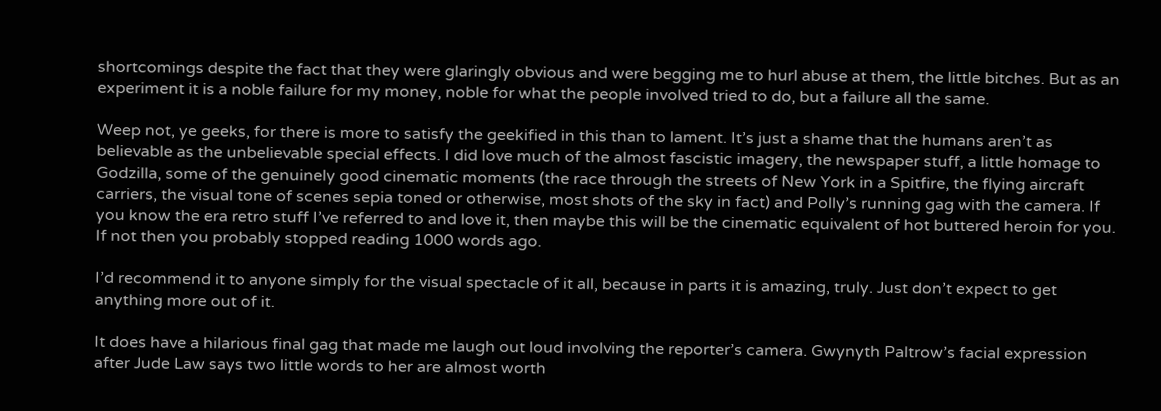shortcomings despite the fact that they were glaringly obvious and were begging me to hurl abuse at them, the little bitches. But as an experiment it is a noble failure for my money, noble for what the people involved tried to do, but a failure all the same.

Weep not, ye geeks, for there is more to satisfy the geekified in this than to lament. It’s just a shame that the humans aren’t as believable as the unbelievable special effects. I did love much of the almost fascistic imagery, the newspaper stuff, a little homage to Godzilla, some of the genuinely good cinematic moments (the race through the streets of New York in a Spitfire, the flying aircraft carriers, the visual tone of scenes sepia toned or otherwise, most shots of the sky in fact) and Polly’s running gag with the camera. If you know the era retro stuff I’ve referred to and love it, then maybe this will be the cinematic equivalent of hot buttered heroin for you. If not then you probably stopped reading 1000 words ago.

I’d recommend it to anyone simply for the visual spectacle of it all, because in parts it is amazing, truly. Just don’t expect to get anything more out of it.

It does have a hilarious final gag that made me laugh out loud involving the reporter’s camera. Gwynyth Paltrow’s facial expression after Jude Law says two little words to her are almost worth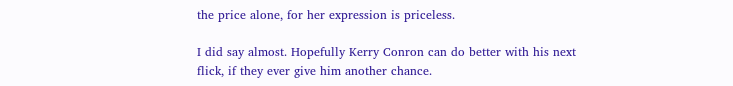the price alone, for her expression is priceless.

I did say almost. Hopefully Kerry Conron can do better with his next flick, if they ever give him another chance.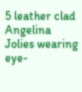5 leather clad Angelina Jolies wearing eye-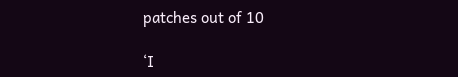patches out of 10

‘I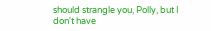should strangle you, Polly, but I don't have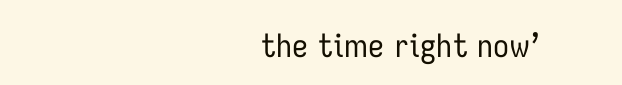the time right now’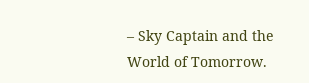– Sky Captain and the World of Tomorrow.